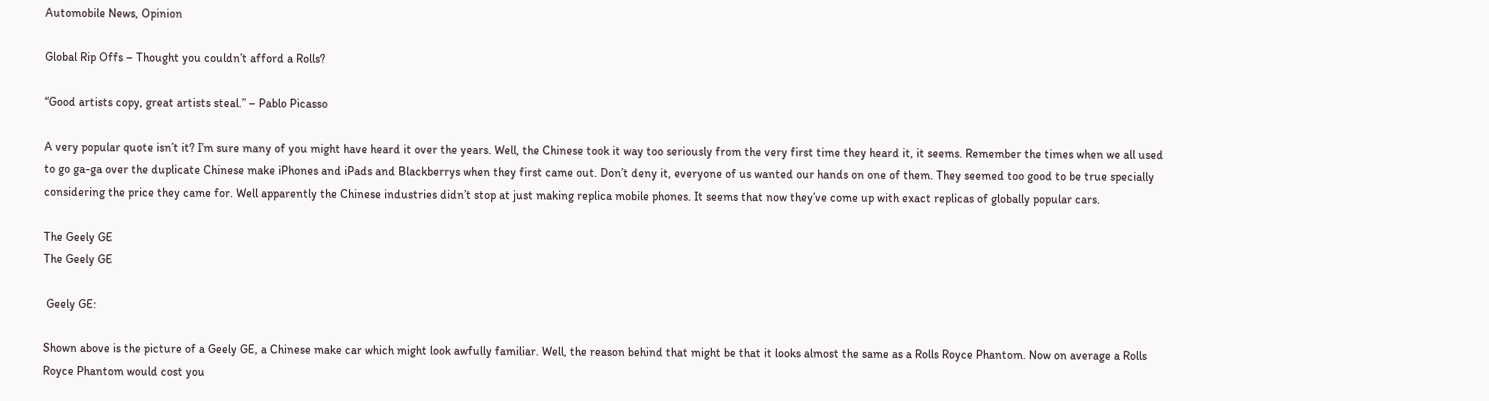Automobile News, Opinion

Global Rip Offs – Thought you couldn’t afford a Rolls?

“Good artists copy, great artists steal.” – Pablo Picasso

A very popular quote isn’t it? I’m sure many of you might have heard it over the years. Well, the Chinese took it way too seriously from the very first time they heard it, it seems. Remember the times when we all used to go ga-ga over the duplicate Chinese make iPhones and iPads and Blackberrys when they first came out. Don’t deny it, everyone of us wanted our hands on one of them. They seemed too good to be true specially considering the price they came for. Well apparently the Chinese industries didn’t stop at just making replica mobile phones. It seems that now they’ve come up with exact replicas of globally popular cars.

The Geely GE
The Geely GE

 Geely GE:

Shown above is the picture of a Geely GE, a Chinese make car which might look awfully familiar. Well, the reason behind that might be that it looks almost the same as a Rolls Royce Phantom. Now on average a Rolls Royce Phantom would cost you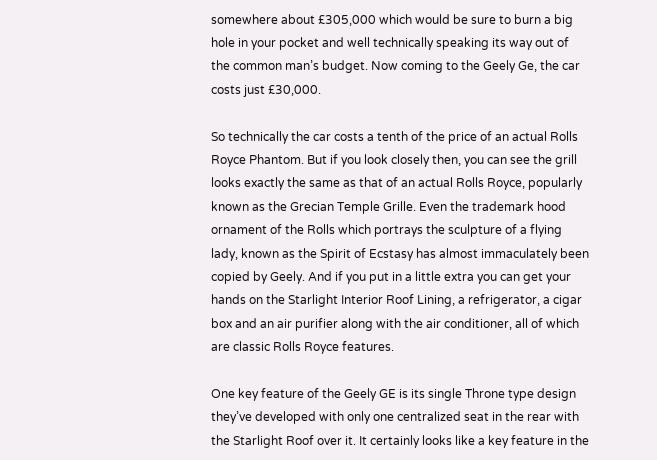somewhere about £305,000 which would be sure to burn a big hole in your pocket and well technically speaking its way out of the common man’s budget. Now coming to the Geely Ge, the car costs just £30,000.

So technically the car costs a tenth of the price of an actual Rolls Royce Phantom. But if you look closely then, you can see the grill looks exactly the same as that of an actual Rolls Royce, popularly known as the Grecian Temple Grille. Even the trademark hood ornament of the Rolls which portrays the sculpture of a flying lady, known as the Spirit of Ecstasy has almost immaculately been copied by Geely. And if you put in a little extra you can get your hands on the Starlight Interior Roof Lining, a refrigerator, a cigar box and an air purifier along with the air conditioner, all of which are classic Rolls Royce features.

One key feature of the Geely GE is its single Throne type design they’ve developed with only one centralized seat in the rear with the Starlight Roof over it. It certainly looks like a key feature in the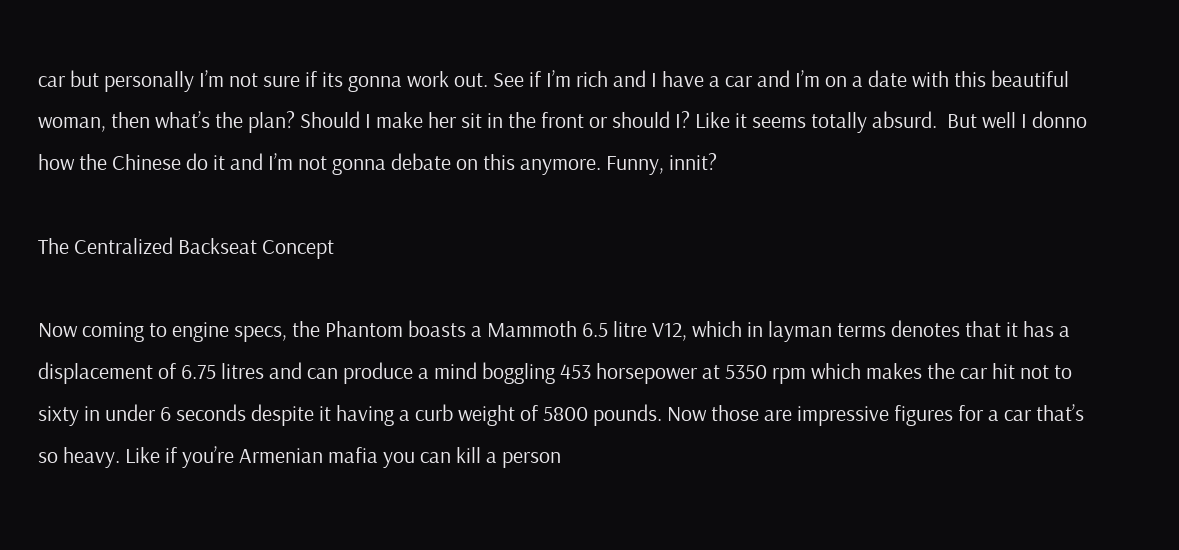car but personally I’m not sure if its gonna work out. See if I’m rich and I have a car and I’m on a date with this beautiful woman, then what’s the plan? Should I make her sit in the front or should I? Like it seems totally absurd.  But well I donno how the Chinese do it and I’m not gonna debate on this anymore. Funny, innit?

The Centralized Backseat Concept

Now coming to engine specs, the Phantom boasts a Mammoth 6.5 litre V12, which in layman terms denotes that it has a displacement of 6.75 litres and can produce a mind boggling 453 horsepower at 5350 rpm which makes the car hit not to sixty in under 6 seconds despite it having a curb weight of 5800 pounds. Now those are impressive figures for a car that’s so heavy. Like if you’re Armenian mafia you can kill a person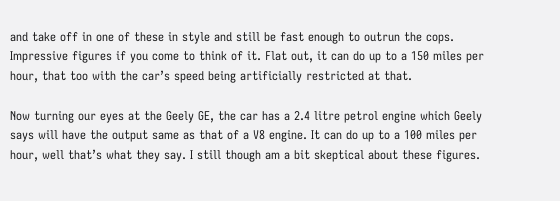and take off in one of these in style and still be fast enough to outrun the cops. Impressive figures if you come to think of it. Flat out, it can do up to a 150 miles per hour, that too with the car’s speed being artificially restricted at that.

Now turning our eyes at the Geely GE, the car has a 2.4 litre petrol engine which Geely says will have the output same as that of a V8 engine. It can do up to a 100 miles per hour, well that’s what they say. I still though am a bit skeptical about these figures.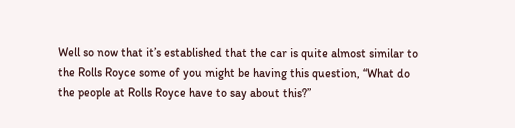Well so now that it’s established that the car is quite almost similar to the Rolls Royce some of you might be having this question, “What do the people at Rolls Royce have to say about this?”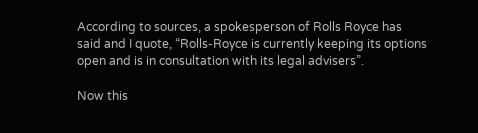According to sources, a spokesperson of Rolls Royce has said and I quote, “Rolls-Royce is currently keeping its options open and is in consultation with its legal advisers”.

Now this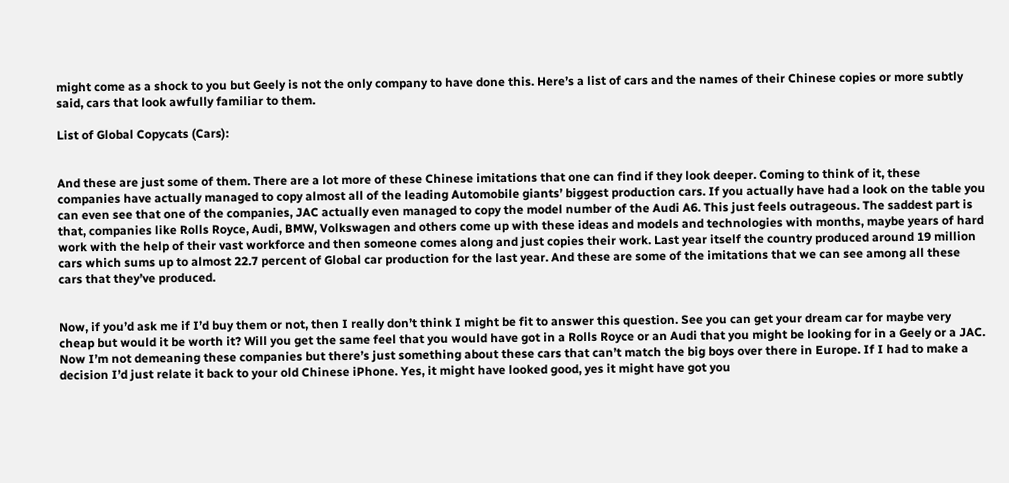might come as a shock to you but Geely is not the only company to have done this. Here’s a list of cars and the names of their Chinese copies or more subtly said, cars that look awfully familiar to them.

List of Global Copycats (Cars):


And these are just some of them. There are a lot more of these Chinese imitations that one can find if they look deeper. Coming to think of it, these companies have actually managed to copy almost all of the leading Automobile giants’ biggest production cars. If you actually have had a look on the table you can even see that one of the companies, JAC actually even managed to copy the model number of the Audi A6. This just feels outrageous. The saddest part is that, companies like Rolls Royce, Audi, BMW, Volkswagen and others come up with these ideas and models and technologies with months, maybe years of hard work with the help of their vast workforce and then someone comes along and just copies their work. Last year itself the country produced around 19 million cars which sums up to almost 22.7 percent of Global car production for the last year. And these are some of the imitations that we can see among all these cars that they’ve produced.


Now, if you’d ask me if I’d buy them or not, then I really don’t think I might be fit to answer this question. See you can get your dream car for maybe very cheap but would it be worth it? Will you get the same feel that you would have got in a Rolls Royce or an Audi that you might be looking for in a Geely or a JAC. Now I’m not demeaning these companies but there’s just something about these cars that can’t match the big boys over there in Europe. If I had to make a decision I’d just relate it back to your old Chinese iPhone. Yes, it might have looked good, yes it might have got you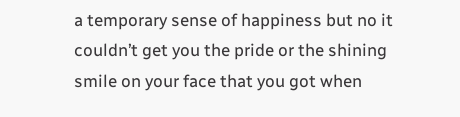a temporary sense of happiness but no it couldn’t get you the pride or the shining smile on your face that you got when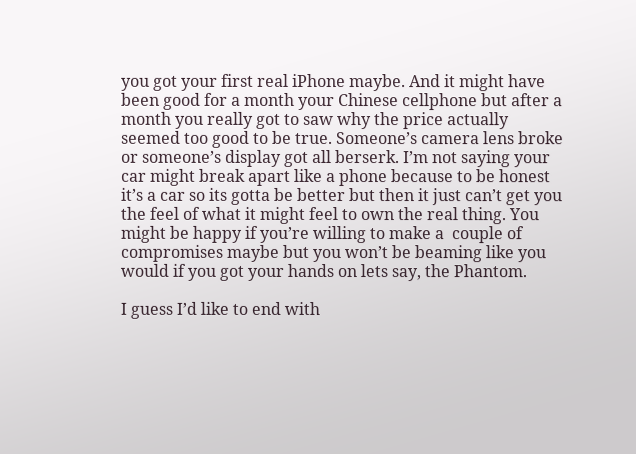you got your first real iPhone maybe. And it might have been good for a month your Chinese cellphone but after a month you really got to saw why the price actually seemed too good to be true. Someone’s camera lens broke or someone’s display got all berserk. I’m not saying your car might break apart like a phone because to be honest it’s a car so its gotta be better but then it just can’t get you the feel of what it might feel to own the real thing. You might be happy if you’re willing to make a  couple of compromises maybe but you won’t be beaming like you would if you got your hands on lets say, the Phantom.

I guess I’d like to end with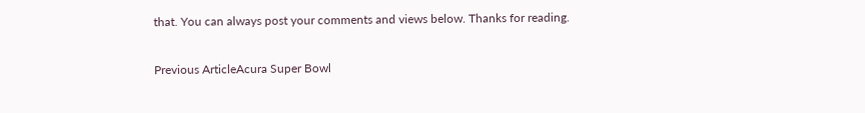that. You can always post your comments and views below. Thanks for reading.

Previous ArticleAcura Super Bowl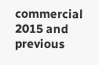commercial 2015 and previous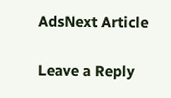AdsNext Article

Leave a Reply